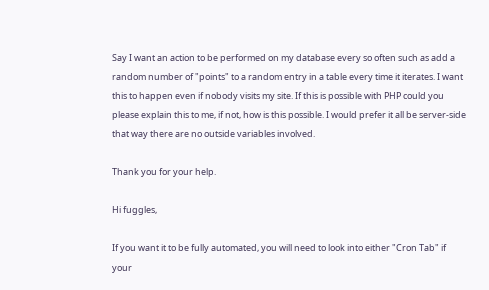Say I want an action to be performed on my database every so often such as add a random number of "points" to a random entry in a table every time it iterates. I want this to happen even if nobody visits my site. If this is possible with PHP could you please explain this to me, if not, how is this possible. I would prefer it all be server-side that way there are no outside variables involved.

Thank you for your help.

Hi fuggles,

If you want it to be fully automated, you will need to look into either "Cron Tab" if your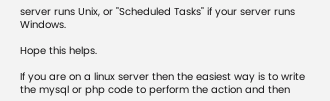server runs Unix, or "Scheduled Tasks" if your server runs Windows.

Hope this helps.

If you are on a linux server then the easiest way is to write the mysql or php code to perform the action and then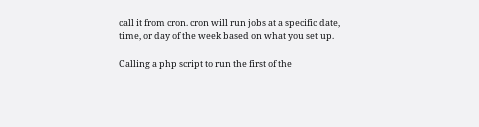call it from cron. cron will run jobs at a specific date, time, or day of the week based on what you set up.

Calling a php script to run the first of the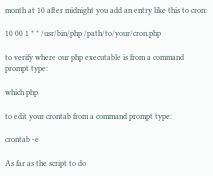month at 10 after midnight you add an entry like this to cron:

10 00 1 * * /usr/bin/php /path/to/your/cron.php

to verify where our php executable is from a command prompt type:

which php

to edit your crontab from a command prompt type:

crontab -e

As far as the script to do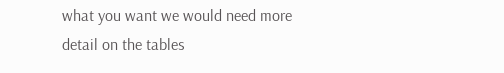what you want we would need more detail on the tables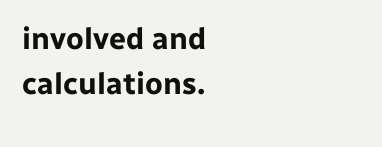involved and calculations.